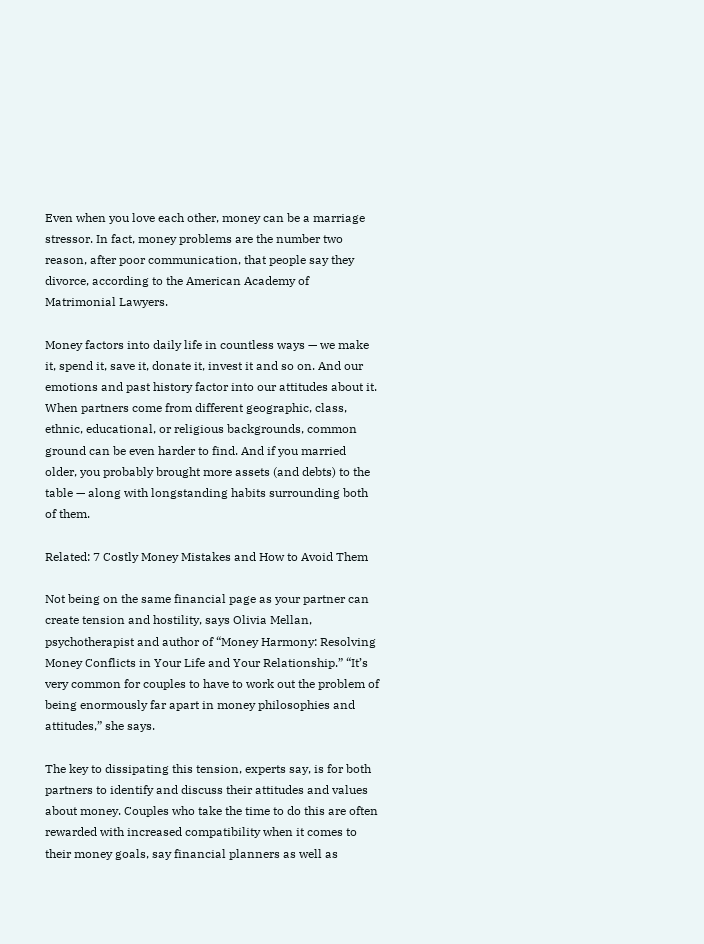Even when you love each other, money can be a marriage stressor. In fact, money problems are the number two reason, after poor communication, that people say they divorce, according to the American Academy of Matrimonial Lawyers.

Money factors into daily life in countless ways — we make it, spend it, save it, donate it, invest it and so on. And our emotions and past history factor into our attitudes about it. When partners come from different geographic, class, ethnic, educational, or religious backgrounds, common ground can be even harder to find. And if you married older, you probably brought more assets (and debts) to the table — along with longstanding habits surrounding both of them.

Related: 7 Costly Money Mistakes and How to Avoid Them

Not being on the same financial page as your partner can create tension and hostility, says Olivia Mellan, psychotherapist and author of “Money Harmony: Resolving Money Conflicts in Your Life and Your Relationship.” “It’s very common for couples to have to work out the problem of being enormously far apart in money philosophies and attitudes,” she says.

The key to dissipating this tension, experts say, is for both partners to identify and discuss their attitudes and values about money. Couples who take the time to do this are often rewarded with increased compatibility when it comes to their money goals, say financial planners as well as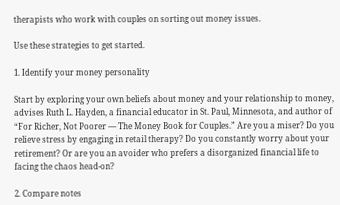therapists who work with couples on sorting out money issues.

Use these strategies to get started.

1. Identify your money personality

Start by exploring your own beliefs about money and your relationship to money, advises Ruth L. Hayden, a financial educator in St. Paul, Minnesota, and author of “For Richer, Not Poorer — The Money Book for Couples.” Are you a miser? Do you relieve stress by engaging in retail therapy? Do you constantly worry about your retirement? Or are you an avoider who prefers a disorganized financial life to facing the chaos head-on?

2. Compare notes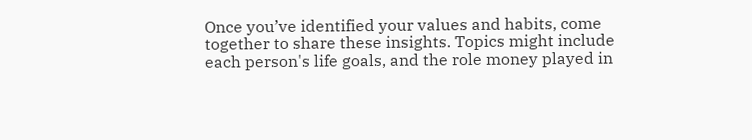Once you’ve identified your values and habits, come together to share these insights. Topics might include each person's life goals, and the role money played in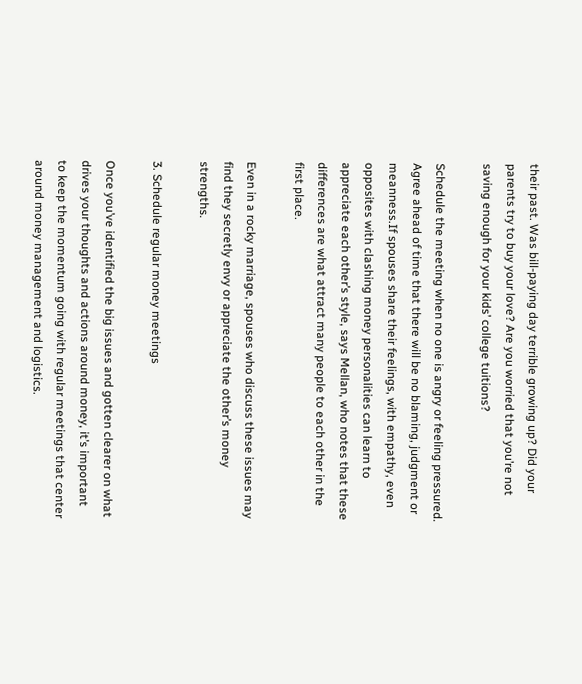their past. Was bill-paying day terrible growing up? Did your parents try to buy your love? Are you worried that you’re not saving enough for your kids’ college tuitions?

Schedule the meeting when no one is angry or feeling pressured. Agree ahead of time that there will be no blaming, judgment or meanness.If spouses share their feelings, with empathy, even opposites with clashing money personalities can learn to appreciate each other’s style, says Mellan, who notes that these differences are what attract many people to each other in the first place.

Even in a rocky marriage, spouses who discuss these issues may find they secretly envy or appreciate the other’s money strengths.

3. Schedule regular money meetings

Once you’ve identified the big issues and gotten clearer on what drives your thoughts and actions around money, it’s important to keep the momentum going with regular meetings that center around money management and logistics.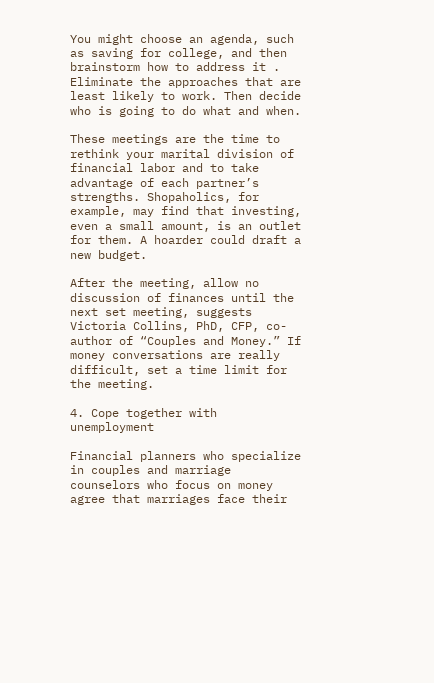You might choose an agenda, such as saving for college, and then brainstorm how to address it . Eliminate the approaches that are least likely to work. Then decide who is going to do what and when.

These meetings are the time to rethink your marital division of financial labor and to take advantage of each partner’s strengths. Shopaholics, for example, may find that investing, even a small amount, is an outlet for them. A hoarder could draft a new budget.

After the meeting, allow no discussion of finances until the next set meeting, suggests Victoria Collins, PhD, CFP, co-author of “Couples and Money.” If money conversations are really difficult, set a time limit for the meeting.

4. Cope together with unemployment

Financial planners who specialize in couples and marriage counselors who focus on money agree that marriages face their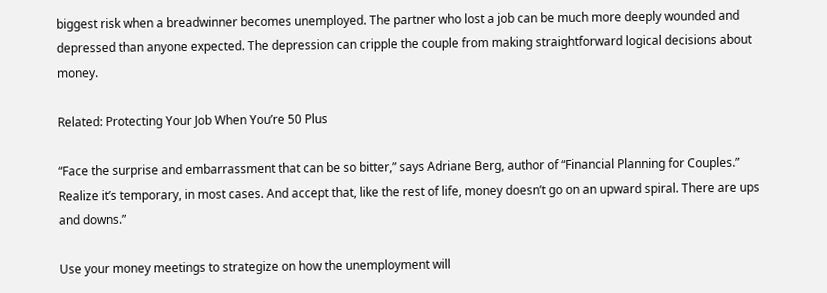biggest risk when a breadwinner becomes unemployed. The partner who lost a job can be much more deeply wounded and depressed than anyone expected. The depression can cripple the couple from making straightforward logical decisions about money.

Related: Protecting Your Job When You’re 50 Plus

“Face the surprise and embarrassment that can be so bitter,” says Adriane Berg, author of “Financial Planning for Couples.” Realize it’s temporary, in most cases. And accept that, like the rest of life, money doesn’t go on an upward spiral. There are ups and downs.”

Use your money meetings to strategize on how the unemployment will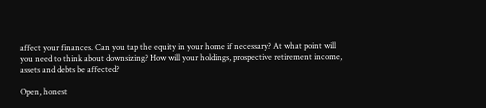affect your finances. Can you tap the equity in your home if necessary? At what point will you need to think about downsizing? How will your holdings, prospective retirement income, assets and debts be affected?

Open, honest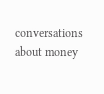conversations about money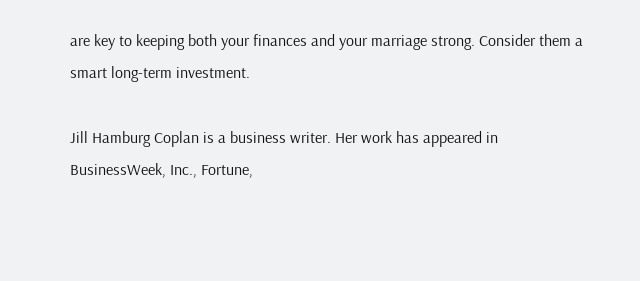are key to keeping both your finances and your marriage strong. Consider them a smart long-term investment.

Jill Hamburg Coplan is a business writer. Her work has appeared in BusinessWeek, Inc., Fortune,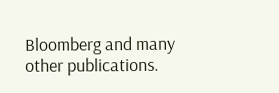Bloomberg and many other publications.